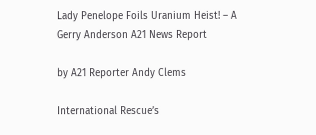Lady Penelope Foils Uranium Heist! – A Gerry Anderson A21 News Report

by A21 Reporter Andy Clems

International Rescue’s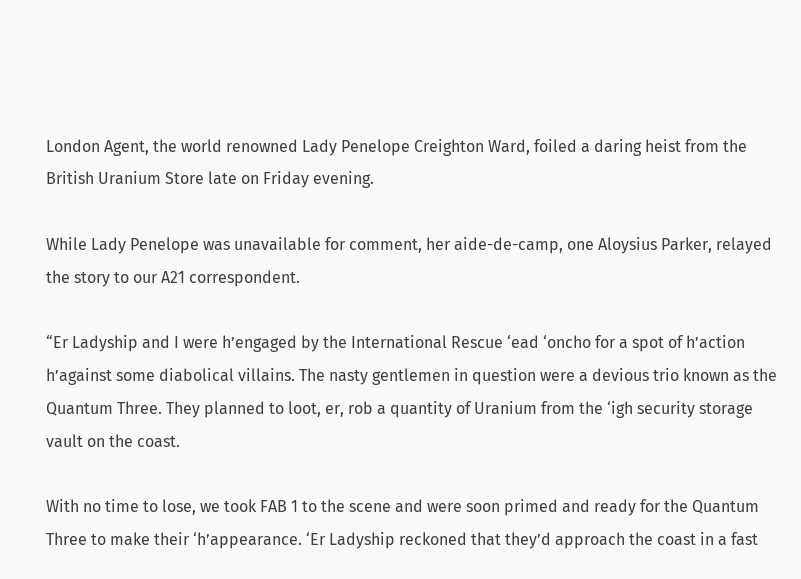London Agent, the world renowned Lady Penelope Creighton Ward, foiled a daring heist from the British Uranium Store late on Friday evening.

While Lady Penelope was unavailable for comment, her aide-de-camp, one Aloysius Parker, relayed the story to our A21 correspondent.

“Er Ladyship and I were h’engaged by the International Rescue ‘ead ‘oncho for a spot of h’action h’against some diabolical villains. The nasty gentlemen in question were a devious trio known as the Quantum Three. They planned to loot, er, rob a quantity of Uranium from the ‘igh security storage vault on the coast.

With no time to lose, we took FAB 1 to the scene and were soon primed and ready for the Quantum Three to make their ‘h’appearance. ‘Er Ladyship reckoned that they’d approach the coast in a fast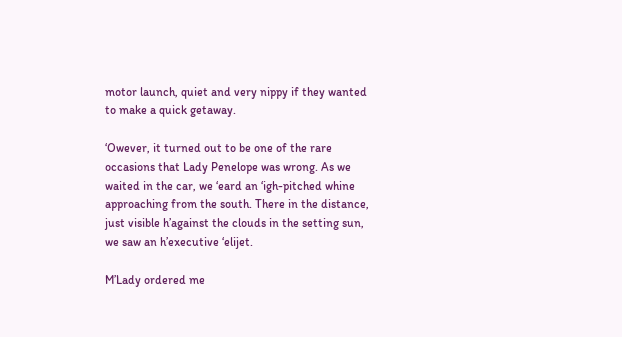motor launch, quiet and very nippy if they wanted to make a quick getaway.

‘Owever, it turned out to be one of the rare occasions that Lady Penelope was wrong. As we waited in the car, we ‘eard an ‘igh-pitched whine approaching from the south. There in the distance, just visible h’against the clouds in the setting sun, we saw an h’executive ‘elijet.

M’Lady ordered me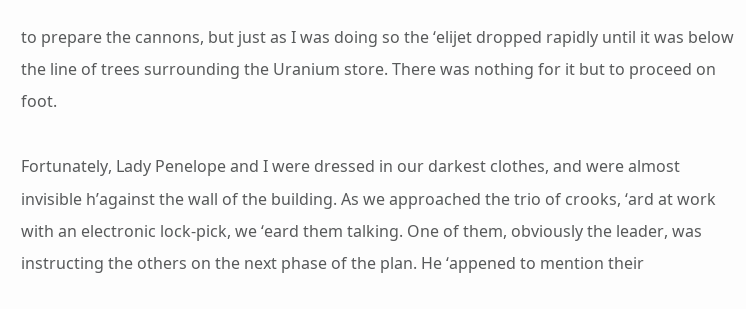to prepare the cannons, but just as I was doing so the ‘elijet dropped rapidly until it was below the line of trees surrounding the Uranium store. There was nothing for it but to proceed on foot.

Fortunately, Lady Penelope and I were dressed in our darkest clothes, and were almost invisible h’against the wall of the building. As we approached the trio of crooks, ‘ard at work with an electronic lock-pick, we ‘eard them talking. One of them, obviously the leader, was instructing the others on the next phase of the plan. He ‘appened to mention their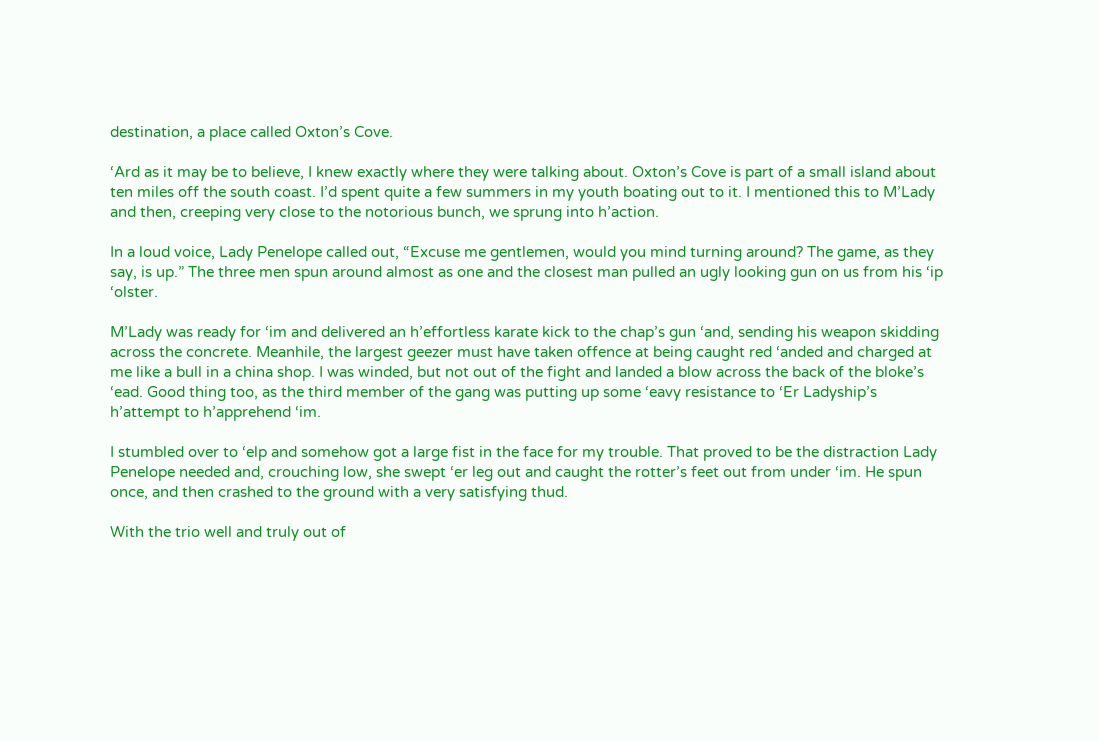destination, a place called Oxton’s Cove.

‘Ard as it may be to believe, I knew exactly where they were talking about. Oxton’s Cove is part of a small island about ten miles off the south coast. I’d spent quite a few summers in my youth boating out to it. I mentioned this to M’Lady and then, creeping very close to the notorious bunch, we sprung into h’action.

In a loud voice, Lady Penelope called out, “Excuse me gentlemen, would you mind turning around? The game, as they say, is up.” The three men spun around almost as one and the closest man pulled an ugly looking gun on us from his ‘ip ‘olster.

M’Lady was ready for ‘im and delivered an h’effortless karate kick to the chap’s gun ‘and, sending his weapon skidding across the concrete. Meanhile, the largest geezer must have taken offence at being caught red ‘anded and charged at me like a bull in a china shop. I was winded, but not out of the fight and landed a blow across the back of the bloke’s ‘ead. Good thing too, as the third member of the gang was putting up some ‘eavy resistance to ‘Er Ladyship’s h’attempt to h’apprehend ‘im.

I stumbled over to ‘elp and somehow got a large fist in the face for my trouble. That proved to be the distraction Lady Penelope needed and, crouching low, she swept ‘er leg out and caught the rotter’s feet out from under ‘im. He spun once, and then crashed to the ground with a very satisfying thud.

With the trio well and truly out of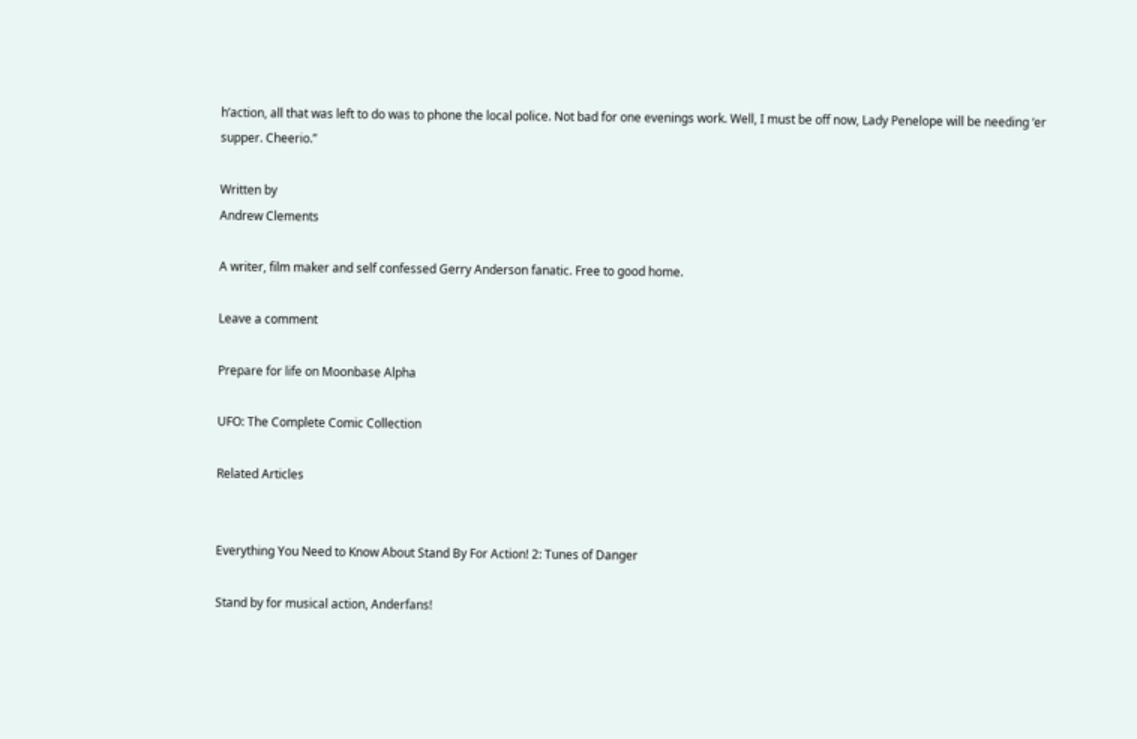h’action, all that was left to do was to phone the local police. Not bad for one evenings work. Well, I must be off now, Lady Penelope will be needing ‘er supper. Cheerio.”

Written by
Andrew Clements

A writer, film maker and self confessed Gerry Anderson fanatic. Free to good home.

Leave a comment

Prepare for life on Moonbase Alpha

UFO: The Complete Comic Collection

Related Articles


Everything You Need to Know About Stand By For Action! 2: Tunes of Danger

Stand by for musical action, Anderfans!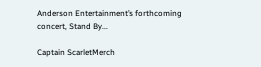Anderson Entertainment’s forthcoming concert, Stand By...

Captain ScarletMerch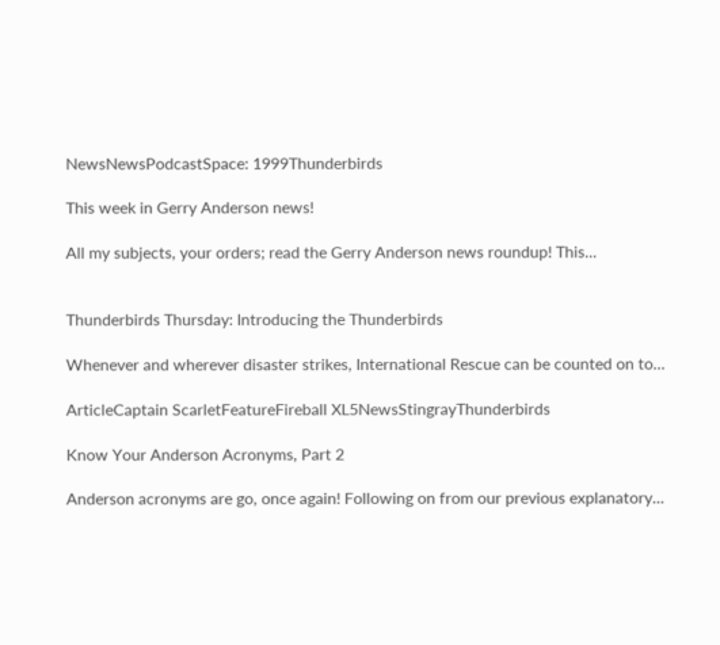NewsNewsPodcastSpace: 1999Thunderbirds

This week in Gerry Anderson news!

All my subjects, your orders; read the Gerry Anderson news roundup! This...


Thunderbirds Thursday: Introducing the Thunderbirds

Whenever and wherever disaster strikes, International Rescue can be counted on to...

ArticleCaptain ScarletFeatureFireball XL5NewsStingrayThunderbirds

Know Your Anderson Acronyms, Part 2

Anderson acronyms are go, once again! Following on from our previous explanatory...